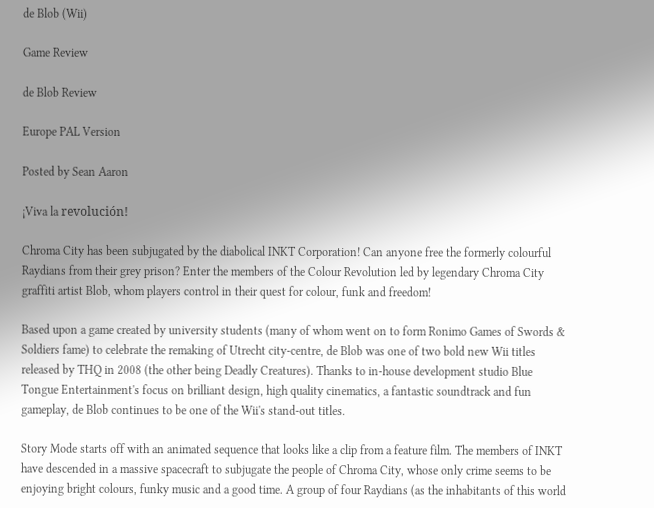de Blob (Wii)

Game Review

de Blob Review

Europe PAL Version

Posted by Sean Aaron

¡Viva la revolución!

Chroma City has been subjugated by the diabolical INKT Corporation! Can anyone free the formerly colourful Raydians from their grey prison? Enter the members of the Colour Revolution led by legendary Chroma City graffiti artist Blob, whom players control in their quest for colour, funk and freedom!

Based upon a game created by university students (many of whom went on to form Ronimo Games of Swords & Soldiers fame) to celebrate the remaking of Utrecht city-centre, de Blob was one of two bold new Wii titles released by THQ in 2008 (the other being Deadly Creatures). Thanks to in-house development studio Blue Tongue Entertainment's focus on brilliant design, high quality cinematics, a fantastic soundtrack and fun gameplay, de Blob continues to be one of the Wii's stand-out titles.

Story Mode starts off with an animated sequence that looks like a clip from a feature film. The members of INKT have descended in a massive spacecraft to subjugate the people of Chroma City, whose only crime seems to be enjoying bright colours, funky music and a good time. A group of four Raydians (as the inhabitants of this world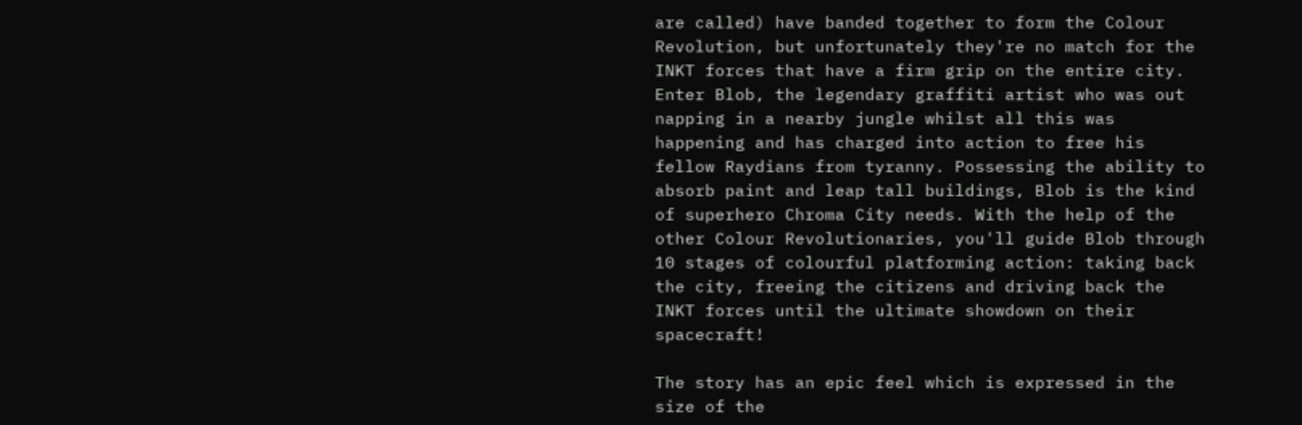are called) have banded together to form the Colour Revolution, but unfortunately they're no match for the INKT forces that have a firm grip on the entire city. Enter Blob, the legendary graffiti artist who was out napping in a nearby jungle whilst all this was happening and has charged into action to free his fellow Raydians from tyranny. Possessing the ability to absorb paint and leap tall buildings, Blob is the kind of superhero Chroma City needs. With the help of the other Colour Revolutionaries, you'll guide Blob through 10 stages of colourful platforming action: taking back the city, freeing the citizens and driving back the INKT forces until the ultimate showdown on their spacecraft!

The story has an epic feel which is expressed in the size of the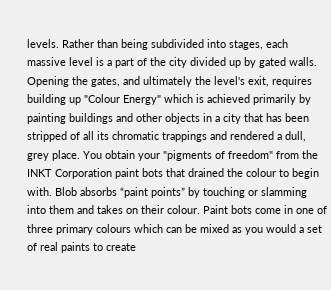levels. Rather than being subdivided into stages, each massive level is a part of the city divided up by gated walls. Opening the gates, and ultimately the level's exit, requires building up "Colour Energy" which is achieved primarily by painting buildings and other objects in a city that has been stripped of all its chromatic trappings and rendered a dull, grey place. You obtain your "pigments of freedom" from the INKT Corporation paint bots that drained the colour to begin with. Blob absorbs “paint points” by touching or slamming into them and takes on their colour. Paint bots come in one of three primary colours which can be mixed as you would a set of real paints to create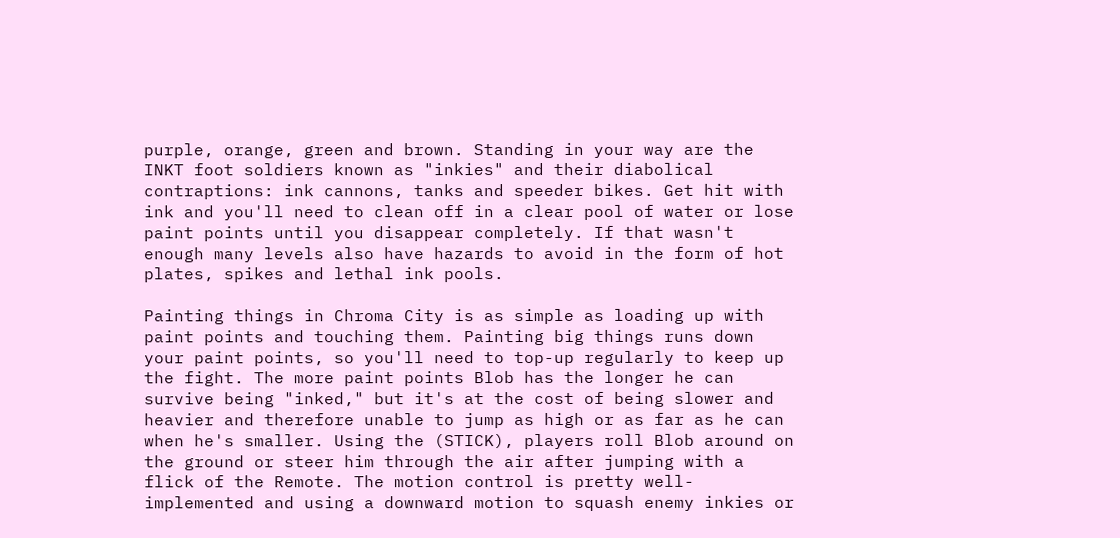purple, orange, green and brown. Standing in your way are the INKT foot soldiers known as "inkies" and their diabolical contraptions: ink cannons, tanks and speeder bikes. Get hit with ink and you'll need to clean off in a clear pool of water or lose paint points until you disappear completely. If that wasn't enough many levels also have hazards to avoid in the form of hot plates, spikes and lethal ink pools.

Painting things in Chroma City is as simple as loading up with paint points and touching them. Painting big things runs down your paint points, so you'll need to top-up regularly to keep up the fight. The more paint points Blob has the longer he can survive being "inked," but it's at the cost of being slower and heavier and therefore unable to jump as high or as far as he can when he's smaller. Using the (STICK), players roll Blob around on the ground or steer him through the air after jumping with a flick of the Remote. The motion control is pretty well-implemented and using a downward motion to squash enemy inkies or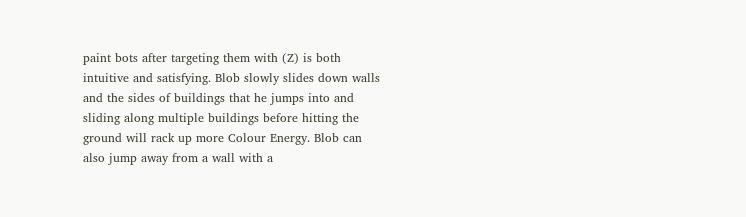paint bots after targeting them with (Z) is both intuitive and satisfying. Blob slowly slides down walls and the sides of buildings that he jumps into and sliding along multiple buildings before hitting the ground will rack up more Colour Energy. Blob can also jump away from a wall with a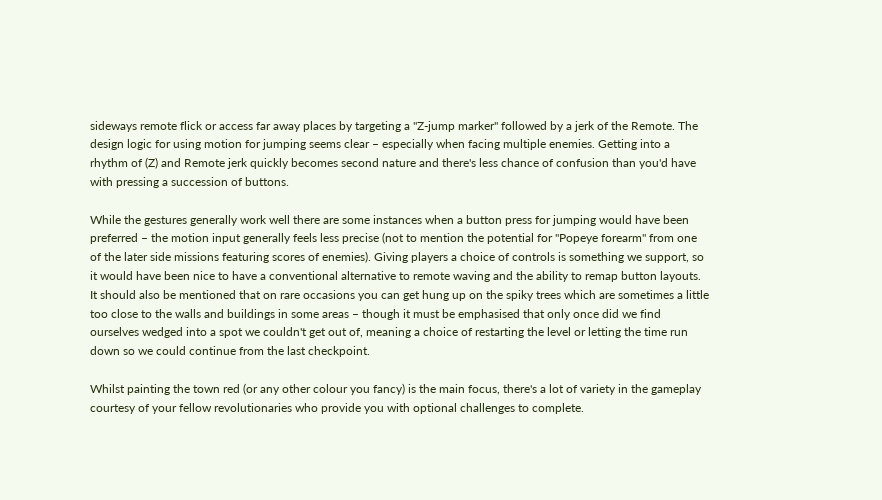sideways remote flick or access far away places by targeting a "Z-jump marker" followed by a jerk of the Remote. The design logic for using motion for jumping seems clear – especially when facing multiple enemies. Getting into a rhythm of (Z) and Remote jerk quickly becomes second nature and there's less chance of confusion than you'd have with pressing a succession of buttons.

While the gestures generally work well there are some instances when a button press for jumping would have been preferred – the motion input generally feels less precise (not to mention the potential for "Popeye forearm" from one of the later side missions featuring scores of enemies). Giving players a choice of controls is something we support, so it would have been nice to have a conventional alternative to remote waving and the ability to remap button layouts. It should also be mentioned that on rare occasions you can get hung up on the spiky trees which are sometimes a little too close to the walls and buildings in some areas – though it must be emphasised that only once did we find ourselves wedged into a spot we couldn't get out of, meaning a choice of restarting the level or letting the time run down so we could continue from the last checkpoint.

Whilst painting the town red (or any other colour you fancy) is the main focus, there's a lot of variety in the gameplay courtesy of your fellow revolutionaries who provide you with optional challenges to complete.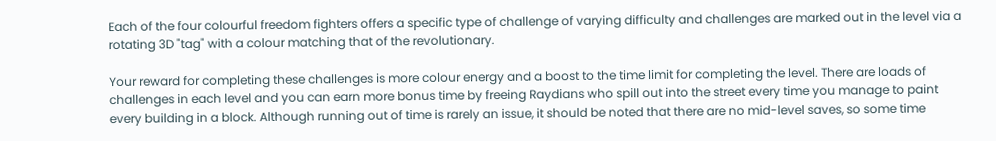Each of the four colourful freedom fighters offers a specific type of challenge of varying difficulty and challenges are marked out in the level via a rotating 3D "tag" with a colour matching that of the revolutionary.

Your reward for completing these challenges is more colour energy and a boost to the time limit for completing the level. There are loads of challenges in each level and you can earn more bonus time by freeing Raydians who spill out into the street every time you manage to paint every building in a block. Although running out of time is rarely an issue, it should be noted that there are no mid-level saves, so some time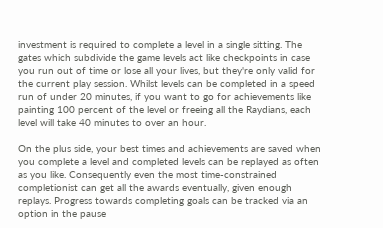investment is required to complete a level in a single sitting. The gates which subdivide the game levels act like checkpoints in case you run out of time or lose all your lives, but they're only valid for the current play session. Whilst levels can be completed in a speed run of under 20 minutes, if you want to go for achievements like painting 100 percent of the level or freeing all the Raydians, each level will take 40 minutes to over an hour.

On the plus side, your best times and achievements are saved when you complete a level and completed levels can be replayed as often as you like. Consequently even the most time-constrained completionist can get all the awards eventually, given enough replays. Progress towards completing goals can be tracked via an option in the pause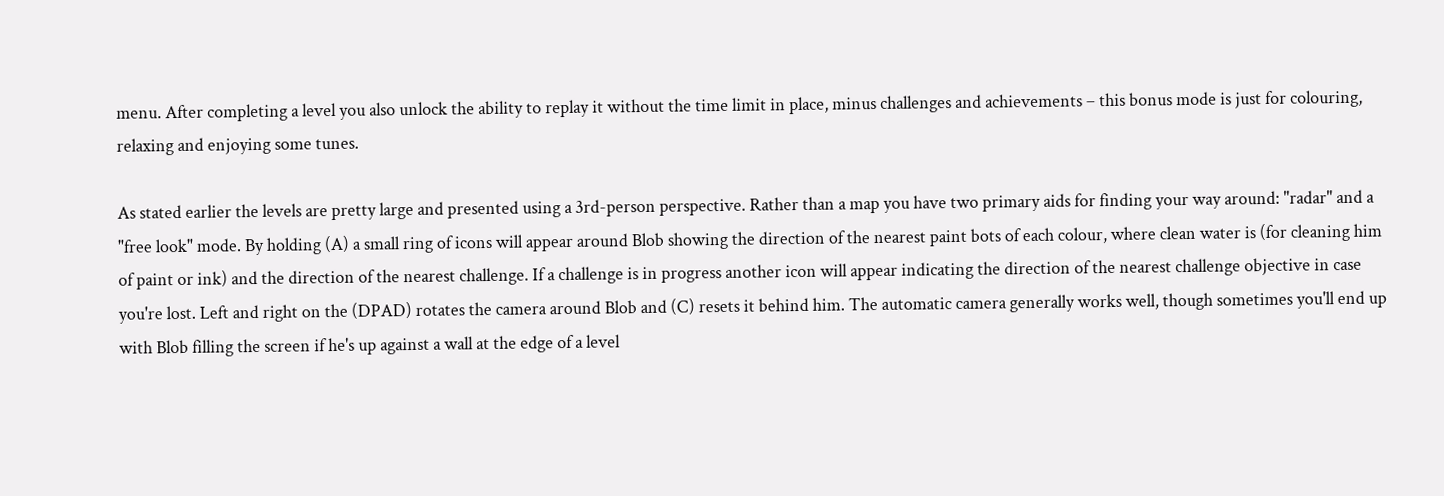menu. After completing a level you also unlock the ability to replay it without the time limit in place, minus challenges and achievements – this bonus mode is just for colouring, relaxing and enjoying some tunes.

As stated earlier the levels are pretty large and presented using a 3rd-person perspective. Rather than a map you have two primary aids for finding your way around: "radar" and a "free look" mode. By holding (A) a small ring of icons will appear around Blob showing the direction of the nearest paint bots of each colour, where clean water is (for cleaning him of paint or ink) and the direction of the nearest challenge. If a challenge is in progress another icon will appear indicating the direction of the nearest challenge objective in case you're lost. Left and right on the (DPAD) rotates the camera around Blob and (C) resets it behind him. The automatic camera generally works well, though sometimes you'll end up with Blob filling the screen if he's up against a wall at the edge of a level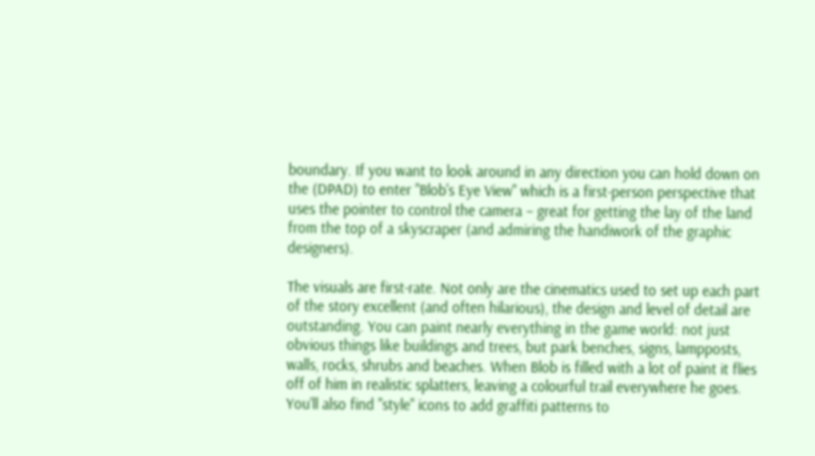boundary. If you want to look around in any direction you can hold down on the (DPAD) to enter "Blob's Eye View" which is a first-person perspective that uses the pointer to control the camera – great for getting the lay of the land from the top of a skyscraper (and admiring the handiwork of the graphic designers).

The visuals are first-rate. Not only are the cinematics used to set up each part of the story excellent (and often hilarious), the design and level of detail are outstanding. You can paint nearly everything in the game world: not just obvious things like buildings and trees, but park benches, signs, lampposts, walls, rocks, shrubs and beaches. When Blob is filled with a lot of paint it flies off of him in realistic splatters, leaving a colourful trail everywhere he goes. You'll also find "style" icons to add graffiti patterns to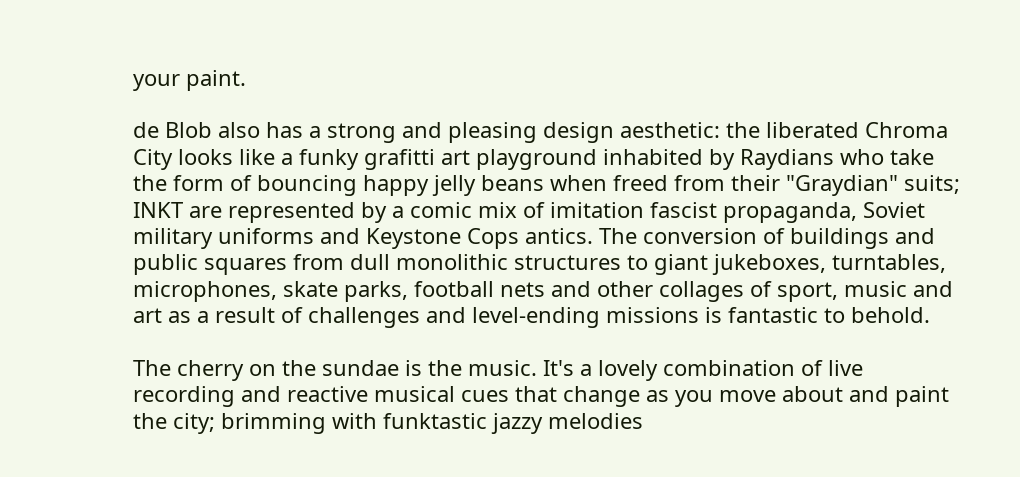your paint.

de Blob also has a strong and pleasing design aesthetic: the liberated Chroma City looks like a funky grafitti art playground inhabited by Raydians who take the form of bouncing happy jelly beans when freed from their "Graydian" suits; INKT are represented by a comic mix of imitation fascist propaganda, Soviet military uniforms and Keystone Cops antics. The conversion of buildings and public squares from dull monolithic structures to giant jukeboxes, turntables, microphones, skate parks, football nets and other collages of sport, music and art as a result of challenges and level-ending missions is fantastic to behold.

The cherry on the sundae is the music. It's a lovely combination of live recording and reactive musical cues that change as you move about and paint the city; brimming with funktastic jazzy melodies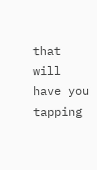that will have you tapping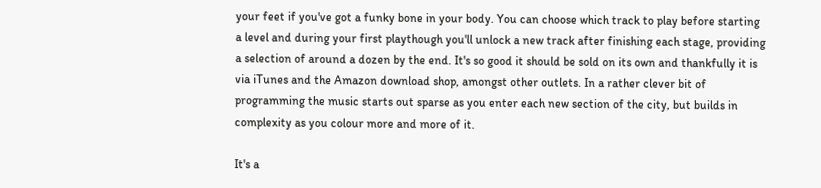your feet if you've got a funky bone in your body. You can choose which track to play before starting a level and during your first playthough you'll unlock a new track after finishing each stage, providing a selection of around a dozen by the end. It's so good it should be sold on its own and thankfully it is via iTunes and the Amazon download shop, amongst other outlets. In a rather clever bit of programming the music starts out sparse as you enter each new section of the city, but builds in complexity as you colour more and more of it.

It's a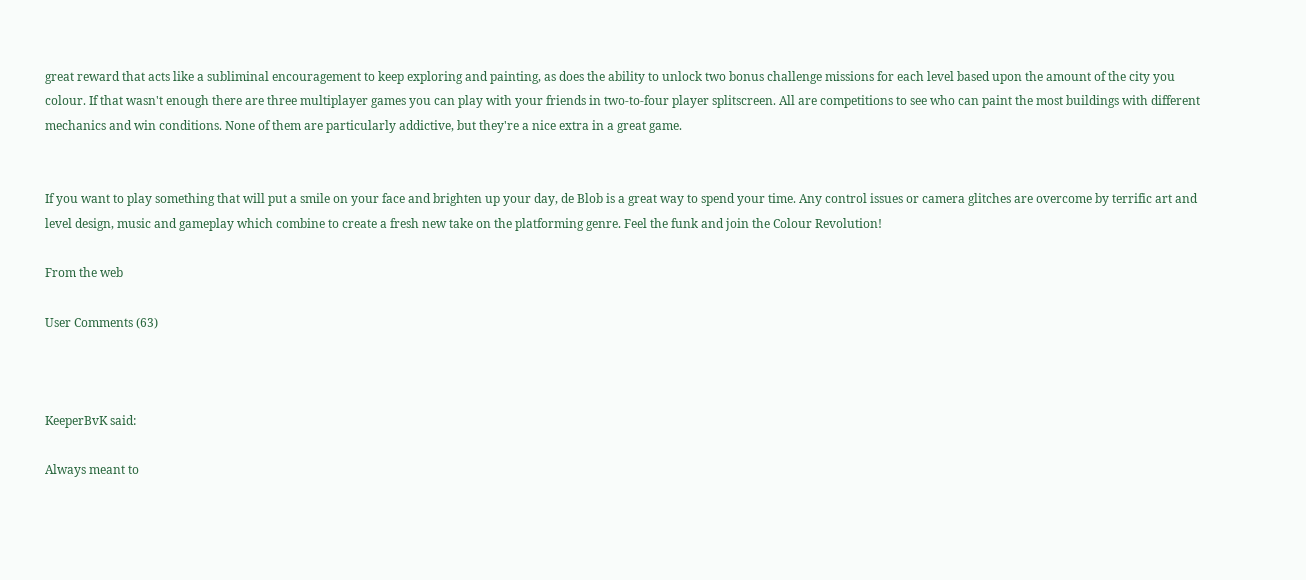great reward that acts like a subliminal encouragement to keep exploring and painting, as does the ability to unlock two bonus challenge missions for each level based upon the amount of the city you colour. If that wasn't enough there are three multiplayer games you can play with your friends in two-to-four player splitscreen. All are competitions to see who can paint the most buildings with different mechanics and win conditions. None of them are particularly addictive, but they're a nice extra in a great game.


If you want to play something that will put a smile on your face and brighten up your day, de Blob is a great way to spend your time. Any control issues or camera glitches are overcome by terrific art and level design, music and gameplay which combine to create a fresh new take on the platforming genre. Feel the funk and join the Colour Revolution!

From the web

User Comments (63)



KeeperBvK said:

Always meant to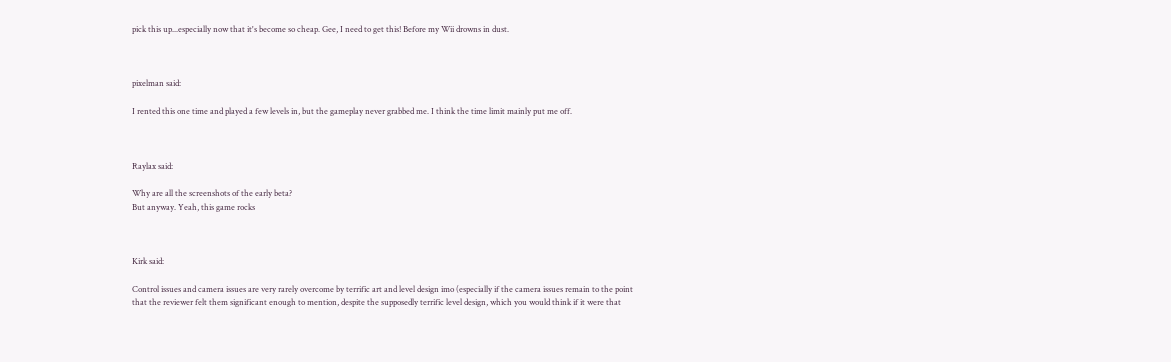pick this up...especially now that it's become so cheap. Gee, I need to get this! Before my Wii drowns in dust.



pixelman said:

I rented this one time and played a few levels in, but the gameplay never grabbed me. I think the time limit mainly put me off.



Raylax said:

Why are all the screenshots of the early beta?
But anyway. Yeah, this game rocks



Kirk said:

Control issues and camera issues are very rarely overcome by terrific art and level design imo (especially if the camera issues remain to the point that the reviewer felt them significant enough to mention, despite the supposedly terrific level design, which you would think if it were that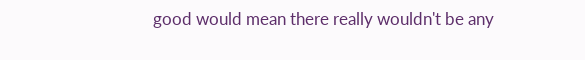good would mean there really wouldn't be any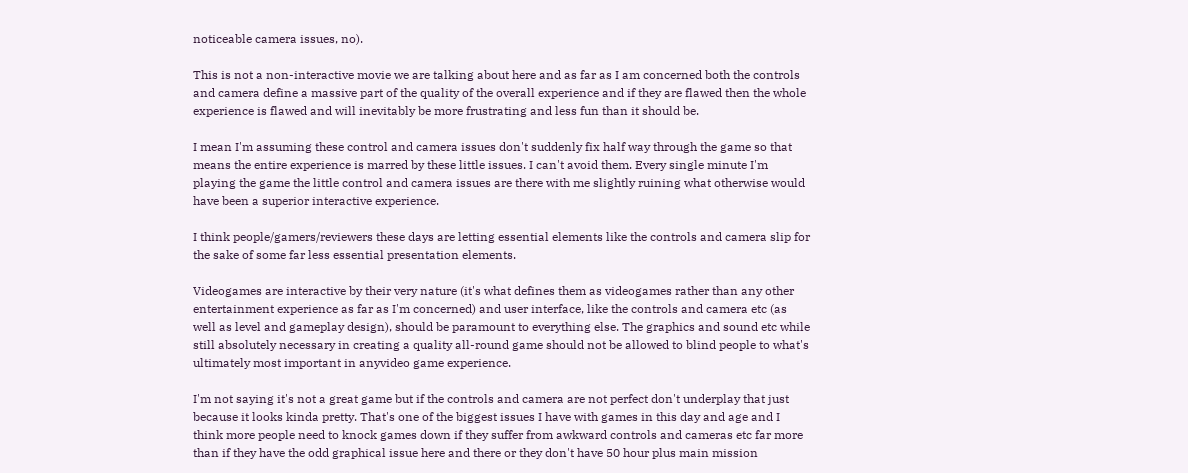noticeable camera issues, no).

This is not a non-interactive movie we are talking about here and as far as I am concerned both the controls and camera define a massive part of the quality of the overall experience and if they are flawed then the whole experience is flawed and will inevitably be more frustrating and less fun than it should be.

I mean I'm assuming these control and camera issues don't suddenly fix half way through the game so that means the entire experience is marred by these little issues. I can't avoid them. Every single minute I'm playing the game the little control and camera issues are there with me slightly ruining what otherwise would have been a superior interactive experience.

I think people/gamers/reviewers these days are letting essential elements like the controls and camera slip for the sake of some far less essential presentation elements.

Videogames are interactive by their very nature (it's what defines them as videogames rather than any other entertainment experience as far as I'm concerned) and user interface, like the controls and camera etc (as well as level and gameplay design), should be paramount to everything else. The graphics and sound etc while still absolutely necessary in creating a quality all-round game should not be allowed to blind people to what's ultimately most important in anyvideo game experience.

I'm not saying it's not a great game but if the controls and camera are not perfect don't underplay that just because it looks kinda pretty. That's one of the biggest issues I have with games in this day and age and I think more people need to knock games down if they suffer from awkward controls and cameras etc far more than if they have the odd graphical issue here and there or they don't have 50 hour plus main mission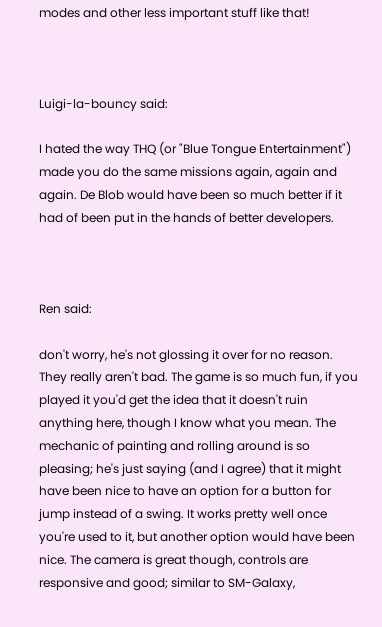modes and other less important stuff like that!



Luigi-la-bouncy said:

I hated the way THQ (or "Blue Tongue Entertainment") made you do the same missions again, again and again. De Blob would have been so much better if it had of been put in the hands of better developers.



Ren said:

don't worry, he's not glossing it over for no reason. They really aren't bad. The game is so much fun, if you played it you'd get the idea that it doesn't ruin anything here, though I know what you mean. The mechanic of painting and rolling around is so pleasing; he's just saying (and I agree) that it might have been nice to have an option for a button for jump instead of a swing. It works pretty well once you're used to it, but another option would have been nice. The camera is great though, controls are responsive and good; similar to SM-Galaxy,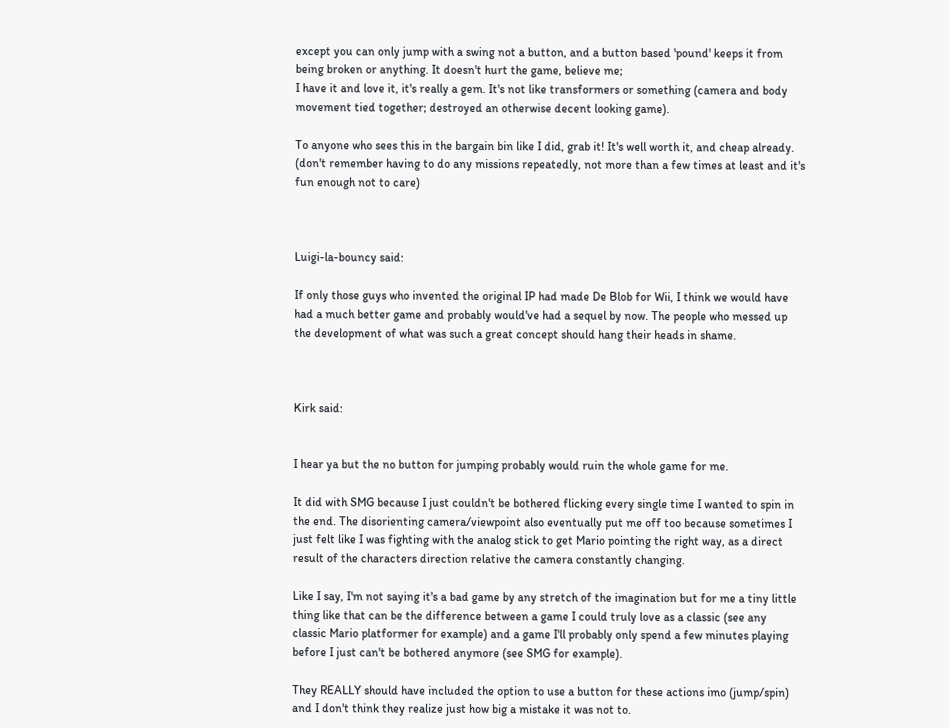except you can only jump with a swing not a button, and a button based 'pound' keeps it from being broken or anything. It doesn't hurt the game, believe me;
I have it and love it, it's really a gem. It's not like transformers or something (camera and body movement tied together; destroyed an otherwise decent looking game).

To anyone who sees this in the bargain bin like I did, grab it! It's well worth it, and cheap already.
(don't remember having to do any missions repeatedly, not more than a few times at least and it's fun enough not to care)



Luigi-la-bouncy said:

If only those guys who invented the original IP had made De Blob for Wii, I think we would have had a much better game and probably would've had a sequel by now. The people who messed up the development of what was such a great concept should hang their heads in shame.



Kirk said:


I hear ya but the no button for jumping probably would ruin the whole game for me.

It did with SMG because I just couldn't be bothered flicking every single time I wanted to spin in the end. The disorienting camera/viewpoint also eventually put me off too because sometimes I just felt like I was fighting with the analog stick to get Mario pointing the right way, as a direct result of the characters direction relative the camera constantly changing.

Like I say, I'm not saying it's a bad game by any stretch of the imagination but for me a tiny little thing like that can be the difference between a game I could truly love as a classic (see any classic Mario platformer for example) and a game I'll probably only spend a few minutes playing before I just can't be bothered anymore (see SMG for example).

They REALLY should have included the option to use a button for these actions imo (jump/spin) and I don't think they realize just how big a mistake it was not to.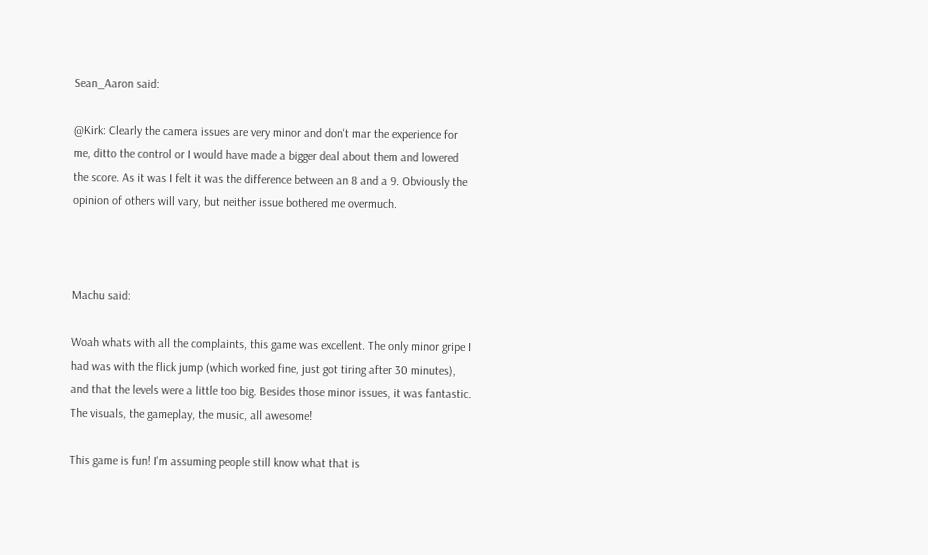Sean_Aaron said:

@Kirk: Clearly the camera issues are very minor and don't mar the experience for me, ditto the control or I would have made a bigger deal about them and lowered the score. As it was I felt it was the difference between an 8 and a 9. Obviously the opinion of others will vary, but neither issue bothered me overmuch.



Machu said:

Woah whats with all the complaints, this game was excellent. The only minor gripe I had was with the flick jump (which worked fine, just got tiring after 30 minutes), and that the levels were a little too big. Besides those minor issues, it was fantastic. The visuals, the gameplay, the music, all awesome!

This game is fun! I'm assuming people still know what that is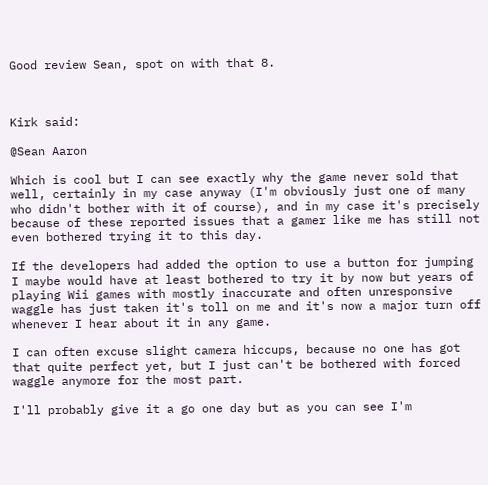Good review Sean, spot on with that 8.



Kirk said:

@Sean Aaron

Which is cool but I can see exactly why the game never sold that well, certainly in my case anyway (I'm obviously just one of many who didn't bother with it of course), and in my case it's precisely because of these reported issues that a gamer like me has still not even bothered trying it to this day.

If the developers had added the option to use a button for jumping I maybe would have at least bothered to try it by now but years of playing Wii games with mostly inaccurate and often unresponsive waggle has just taken it's toll on me and it's now a major turn off whenever I hear about it in any game.

I can often excuse slight camera hiccups, because no one has got that quite perfect yet, but I just can't be bothered with forced waggle anymore for the most part.

I'll probably give it a go one day but as you can see I'm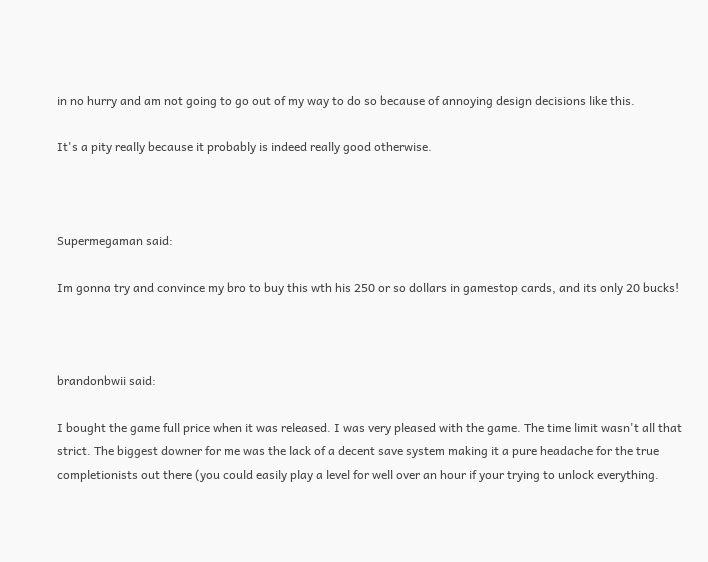in no hurry and am not going to go out of my way to do so because of annoying design decisions like this.

It's a pity really because it probably is indeed really good otherwise.



Supermegaman said:

Im gonna try and convince my bro to buy this wth his 250 or so dollars in gamestop cards, and its only 20 bucks!



brandonbwii said:

I bought the game full price when it was released. I was very pleased with the game. The time limit wasn't all that strict. The biggest downer for me was the lack of a decent save system making it a pure headache for the true completionists out there (you could easily play a level for well over an hour if your trying to unlock everything.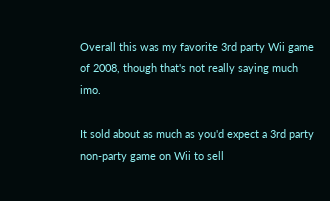Overall this was my favorite 3rd party Wii game of 2008, though that's not really saying much imo.

It sold about as much as you'd expect a 3rd party non-party game on Wii to sell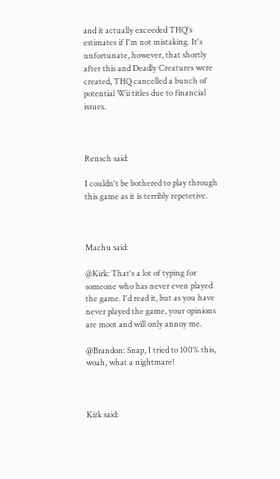and it actually exceeded THQ's estimates if I'm not mistaking. It's unfortunate, however, that shortly after this and Deadly Creatures were created, THQ cancelled a bunch of potential Wii titles due to financial issues.



Rensch said:

I couldn't be bothered to play through this game as it is terribly repetetive.



Machu said:

@Kirk: That's a lot of typing for someone who has never even played the game. I'd read it, but as you have never played the game, your opinions are moot and will only annoy me.

@Brandon: Snap, I tried to 100% this, woah, what a nightmare!



Kirk said: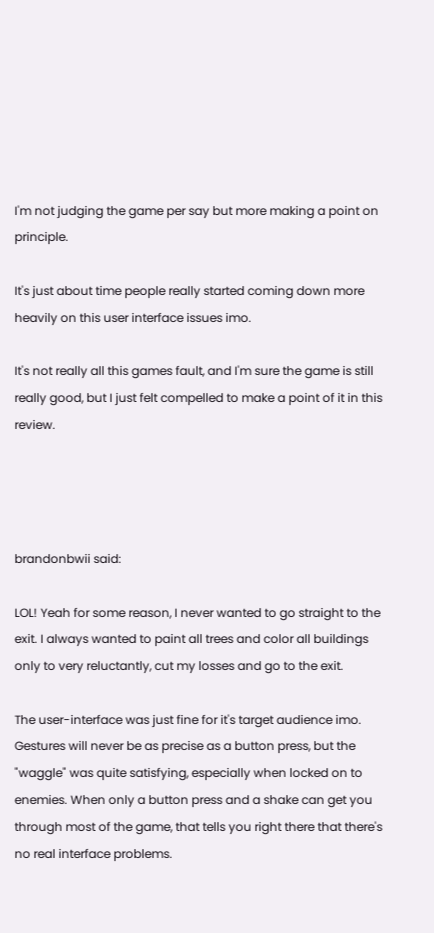I'm not judging the game per say but more making a point on principle.

It's just about time people really started coming down more heavily on this user interface issues imo.

It's not really all this games fault, and I'm sure the game is still really good, but I just felt compelled to make a point of it in this review.




brandonbwii said:

LOL! Yeah for some reason, I never wanted to go straight to the exit. I always wanted to paint all trees and color all buildings only to very reluctantly, cut my losses and go to the exit.

The user-interface was just fine for it's target audience imo. Gestures will never be as precise as a button press, but the "waggle" was quite satisfying, especially when locked on to enemies. When only a button press and a shake can get you through most of the game, that tells you right there that there's no real interface problems.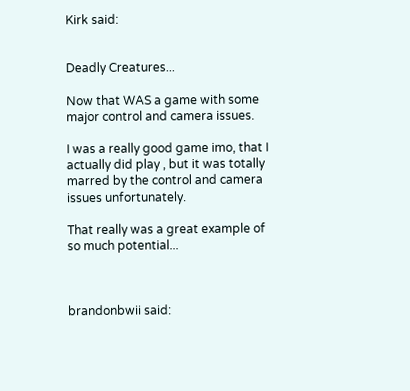Kirk said:


Deadly Creatures...

Now that WAS a game with some major control and camera issues.

I was a really good game imo, that I actually did play , but it was totally marred by the control and camera issues unfortunately.

That really was a great example of so much potential...



brandonbwii said: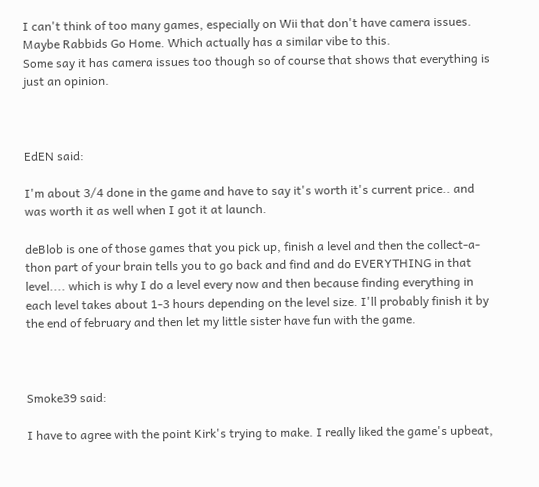I can't think of too many games, especially on Wii that don't have camera issues. Maybe Rabbids Go Home. Which actually has a similar vibe to this.
Some say it has camera issues too though so of course that shows that everything is just an opinion.



EdEN said:

I'm about 3/4 done in the game and have to say it's worth it's current price.. and was worth it as well when I got it at launch.

deBlob is one of those games that you pick up, finish a level and then the collect-a-thon part of your brain tells you to go back and find and do EVERYTHING in that level.... which is why I do a level every now and then because finding everything in each level takes about 1-3 hours depending on the level size. I'll probably finish it by the end of february and then let my little sister have fun with the game.



Smoke39 said:

I have to agree with the point Kirk's trying to make. I really liked the game's upbeat,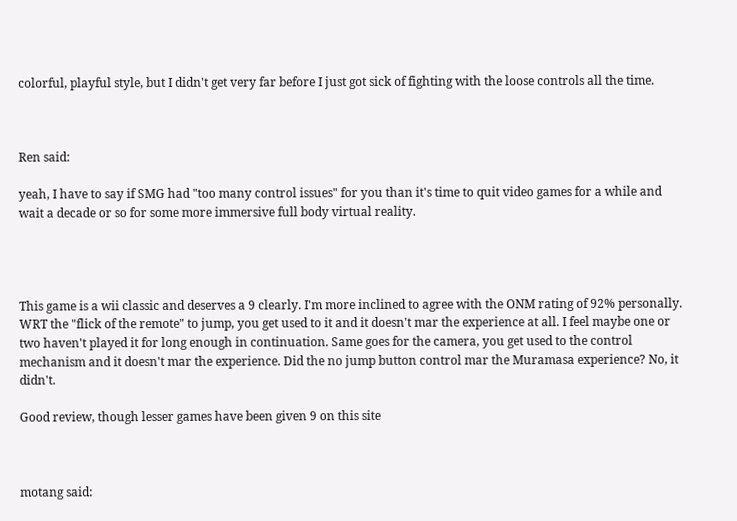colorful, playful style, but I didn't get very far before I just got sick of fighting with the loose controls all the time.



Ren said:

yeah, I have to say if SMG had "too many control issues" for you than it's time to quit video games for a while and wait a decade or so for some more immersive full body virtual reality.




This game is a wii classic and deserves a 9 clearly. I'm more inclined to agree with the ONM rating of 92% personally. WRT the "flick of the remote" to jump, you get used to it and it doesn't mar the experience at all. I feel maybe one or two haven't played it for long enough in continuation. Same goes for the camera, you get used to the control mechanism and it doesn't mar the experience. Did the no jump button control mar the Muramasa experience? No, it didn't.

Good review, though lesser games have been given 9 on this site



motang said: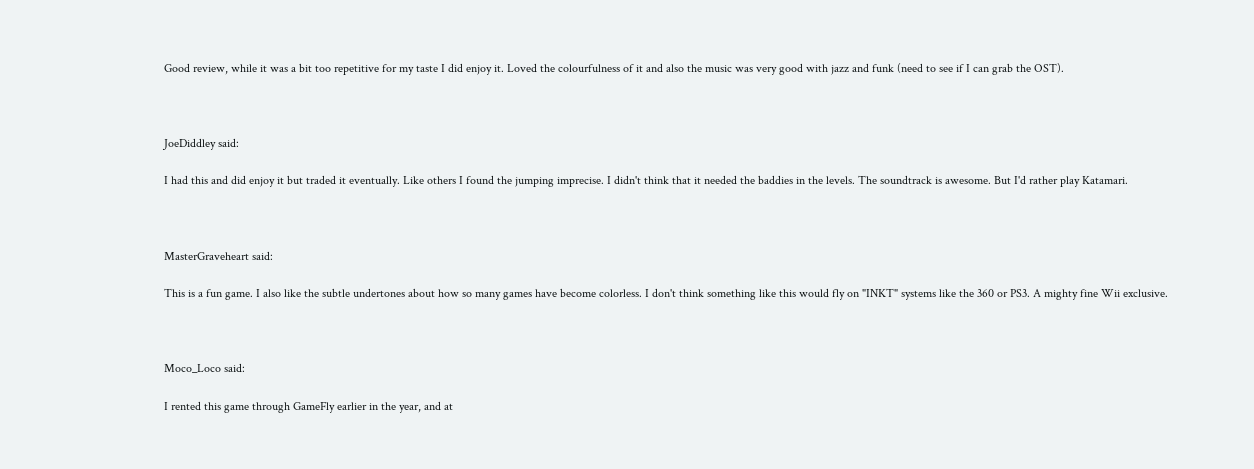Good review, while it was a bit too repetitive for my taste I did enjoy it. Loved the colourfulness of it and also the music was very good with jazz and funk (need to see if I can grab the OST).



JoeDiddley said:

I had this and did enjoy it but traded it eventually. Like others I found the jumping imprecise. I didn't think that it needed the baddies in the levels. The soundtrack is awesome. But I'd rather play Katamari.



MasterGraveheart said:

This is a fun game. I also like the subtle undertones about how so many games have become colorless. I don't think something like this would fly on "INKT" systems like the 360 or PS3. A mighty fine Wii exclusive.



Moco_Loco said:

I rented this game through GameFly earlier in the year, and at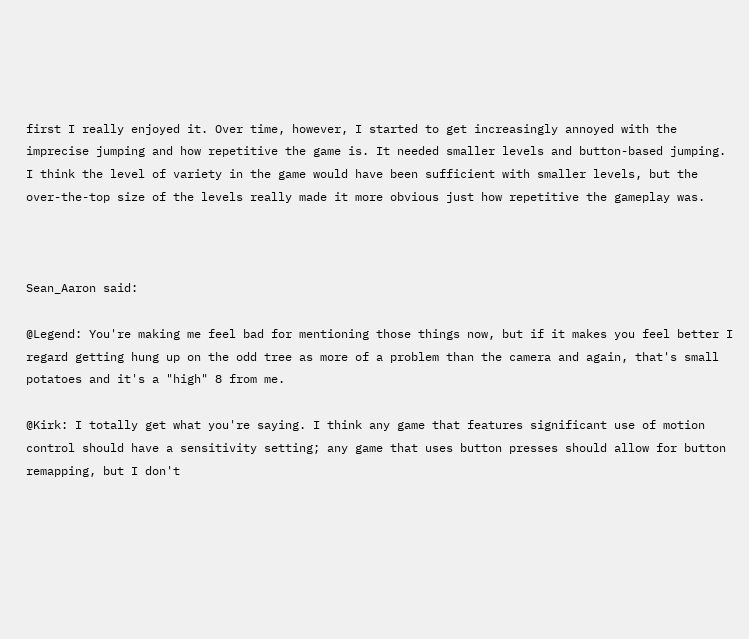first I really enjoyed it. Over time, however, I started to get increasingly annoyed with the imprecise jumping and how repetitive the game is. It needed smaller levels and button-based jumping. I think the level of variety in the game would have been sufficient with smaller levels, but the over-the-top size of the levels really made it more obvious just how repetitive the gameplay was.



Sean_Aaron said:

@Legend: You're making me feel bad for mentioning those things now, but if it makes you feel better I regard getting hung up on the odd tree as more of a problem than the camera and again, that's small potatoes and it's a "high" 8 from me.

@Kirk: I totally get what you're saying. I think any game that features significant use of motion control should have a sensitivity setting; any game that uses button presses should allow for button remapping, but I don't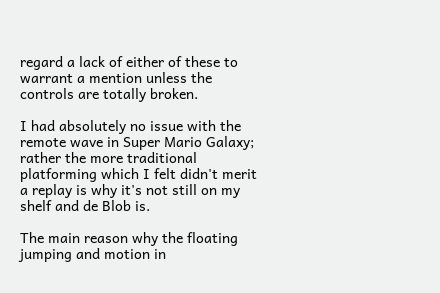regard a lack of either of these to warrant a mention unless the controls are totally broken.

I had absolutely no issue with the remote wave in Super Mario Galaxy; rather the more traditional platforming which I felt didn't merit a replay is why it's not still on my shelf and de Blob is.

The main reason why the floating jumping and motion in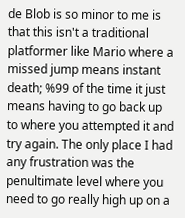de Blob is so minor to me is that this isn't a traditional platformer like Mario where a missed jump means instant death; %99 of the time it just means having to go back up to where you attempted it and try again. The only place I had any frustration was the penultimate level where you need to go really high up on a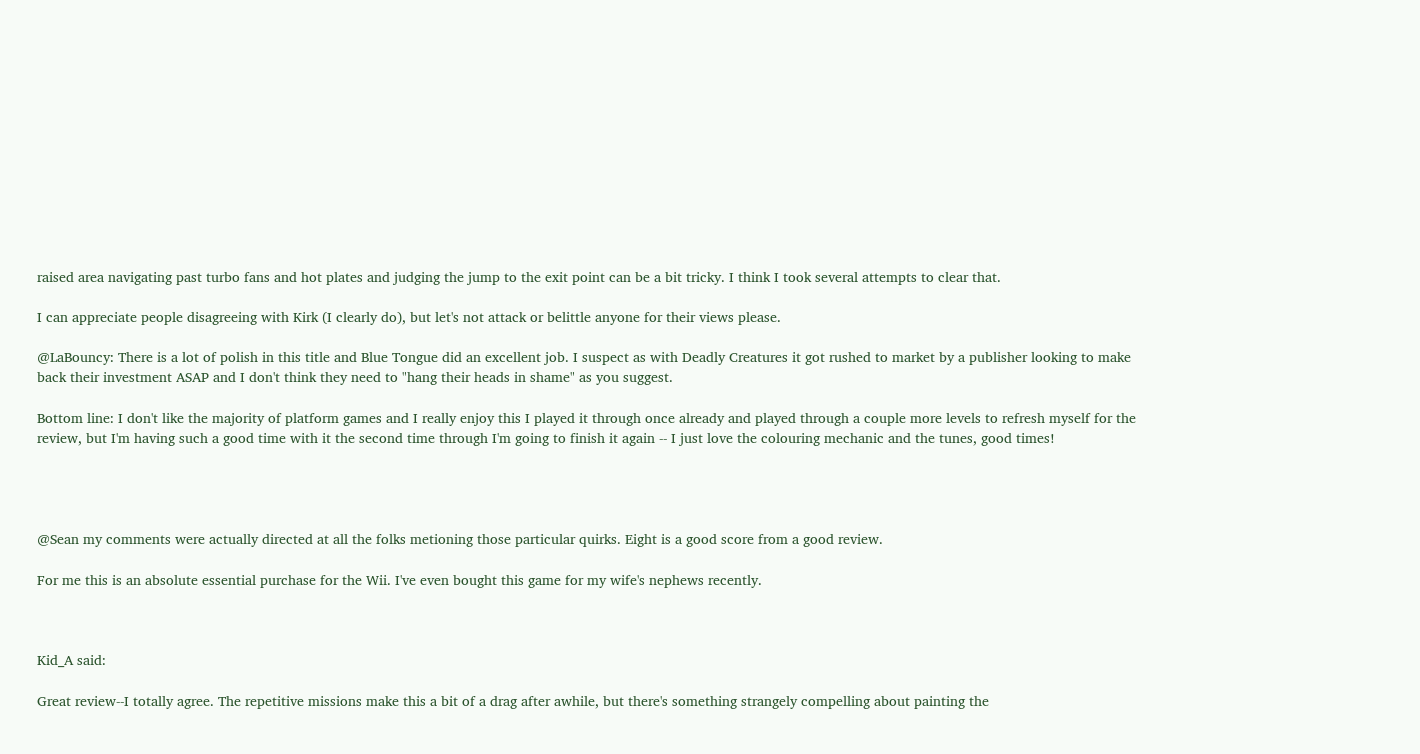raised area navigating past turbo fans and hot plates and judging the jump to the exit point can be a bit tricky. I think I took several attempts to clear that.

I can appreciate people disagreeing with Kirk (I clearly do), but let's not attack or belittle anyone for their views please.

@LaBouncy: There is a lot of polish in this title and Blue Tongue did an excellent job. I suspect as with Deadly Creatures it got rushed to market by a publisher looking to make back their investment ASAP and I don't think they need to "hang their heads in shame" as you suggest.

Bottom line: I don't like the majority of platform games and I really enjoy this I played it through once already and played through a couple more levels to refresh myself for the review, but I'm having such a good time with it the second time through I'm going to finish it again -- I just love the colouring mechanic and the tunes, good times!




@Sean my comments were actually directed at all the folks metioning those particular quirks. Eight is a good score from a good review.

For me this is an absolute essential purchase for the Wii. I've even bought this game for my wife's nephews recently.



Kid_A said:

Great review--I totally agree. The repetitive missions make this a bit of a drag after awhile, but there's something strangely compelling about painting the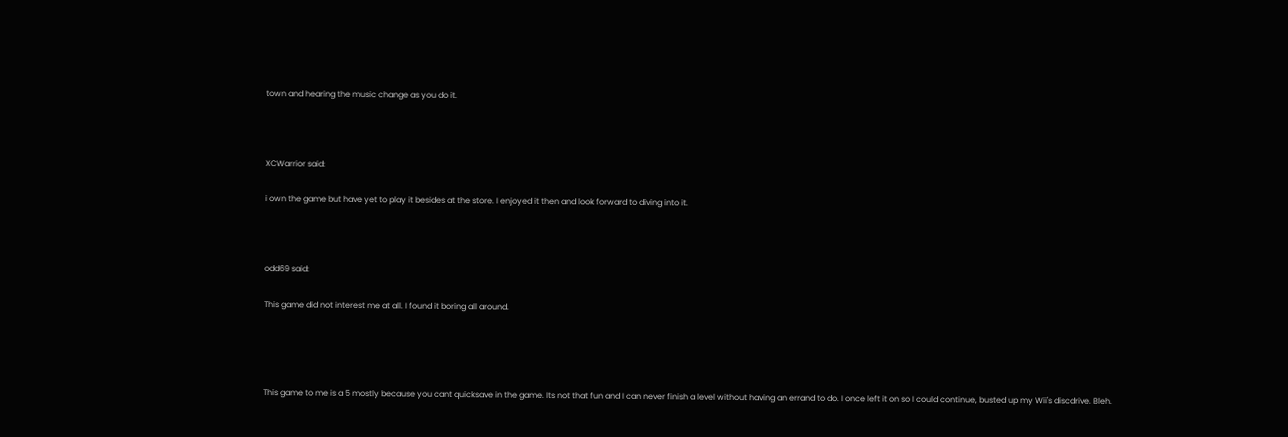town and hearing the music change as you do it.



XCWarrior said:

i own the game but have yet to play it besides at the store. I enjoyed it then and look forward to diving into it.



odd69 said:

This game did not interest me at all. I found it boring all around.




This game to me is a 5 mostly because you cant quicksave in the game. Its not that fun and I can never finish a level without having an errand to do. I once left it on so I could continue, busted up my Wii's discdrive. Bleh.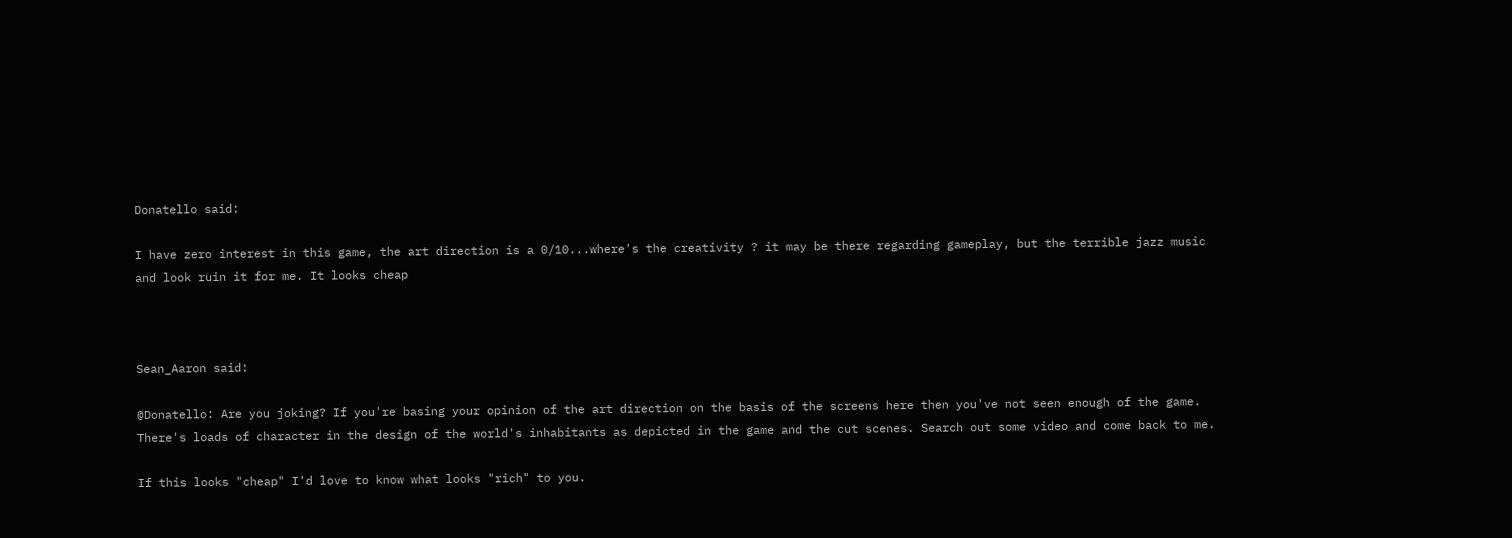Donatello said:

I have zero interest in this game, the art direction is a 0/10...where's the creativity ? it may be there regarding gameplay, but the terrible jazz music and look ruin it for me. It looks cheap



Sean_Aaron said:

@Donatello: Are you joking? If you're basing your opinion of the art direction on the basis of the screens here then you've not seen enough of the game. There's loads of character in the design of the world's inhabitants as depicted in the game and the cut scenes. Search out some video and come back to me.

If this looks "cheap" I'd love to know what looks "rich" to you.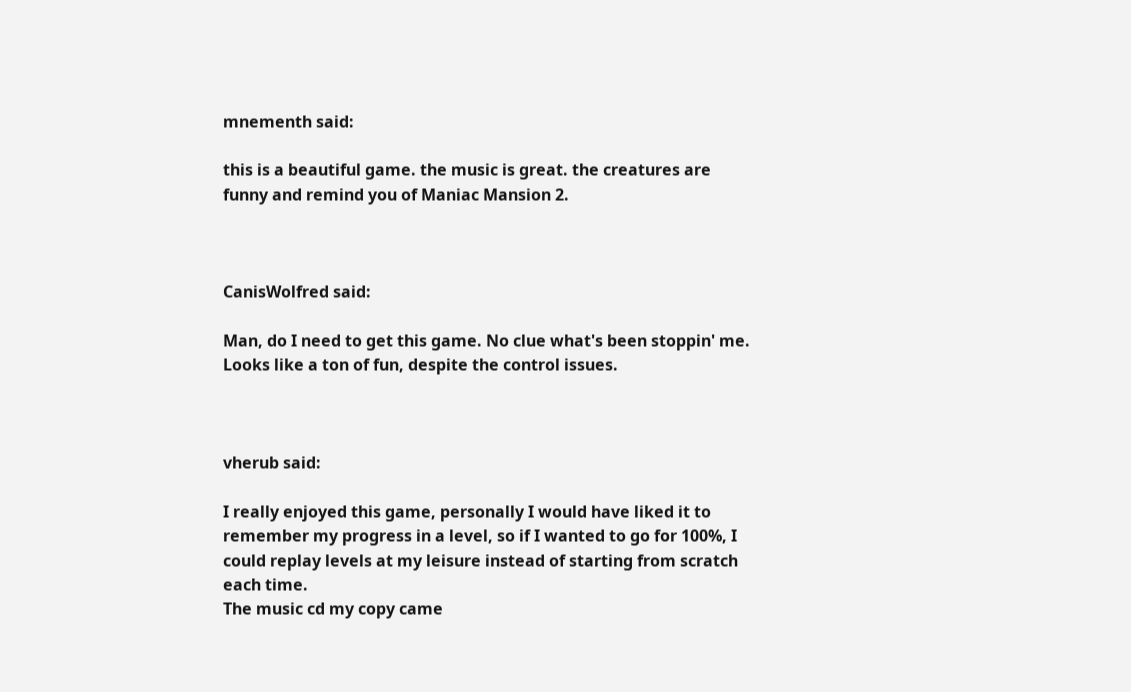mnementh said:

this is a beautiful game. the music is great. the creatures are funny and remind you of Maniac Mansion 2.



CanisWolfred said:

Man, do I need to get this game. No clue what's been stoppin' me. Looks like a ton of fun, despite the control issues.



vherub said:

I really enjoyed this game, personally I would have liked it to remember my progress in a level, so if I wanted to go for 100%, I could replay levels at my leisure instead of starting from scratch each time.
The music cd my copy came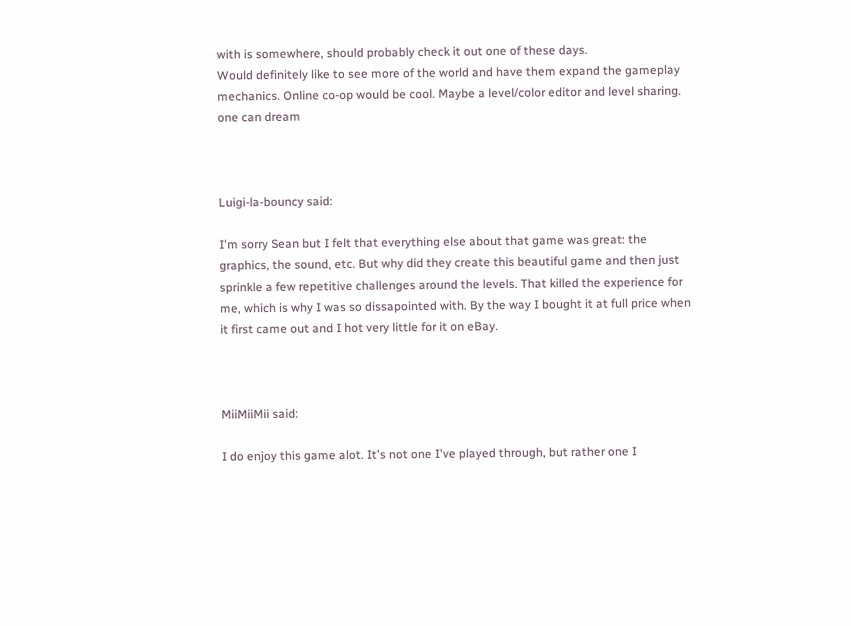with is somewhere, should probably check it out one of these days.
Would definitely like to see more of the world and have them expand the gameplay mechanics. Online co-op would be cool. Maybe a level/color editor and level sharing.
one can dream



Luigi-la-bouncy said:

I'm sorry Sean but I felt that everything else about that game was great: the graphics, the sound, etc. But why did they create this beautiful game and then just sprinkle a few repetitive challenges around the levels. That killed the experience for me, which is why I was so dissapointed with. By the way I bought it at full price when it first came out and I hot very little for it on eBay.



MiiMiiMii said:

I do enjoy this game alot. It's not one I've played through, but rather one I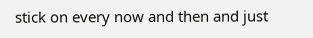stick on every now and then and just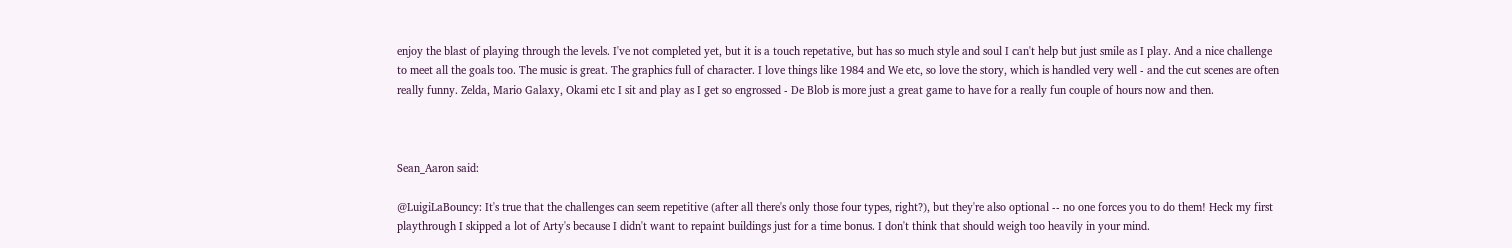enjoy the blast of playing through the levels. I've not completed yet, but it is a touch repetative, but has so much style and soul I can't help but just smile as I play. And a nice challenge to meet all the goals too. The music is great. The graphics full of character. I love things like 1984 and We etc, so love the story, which is handled very well - and the cut scenes are often really funny. Zelda, Mario Galaxy, Okami etc I sit and play as I get so engrossed - De Blob is more just a great game to have for a really fun couple of hours now and then.



Sean_Aaron said:

@LuigiLaBouncy: It's true that the challenges can seem repetitive (after all there's only those four types, right?), but they're also optional -- no one forces you to do them! Heck my first playthrough I skipped a lot of Arty's because I didn't want to repaint buildings just for a time bonus. I don't think that should weigh too heavily in your mind.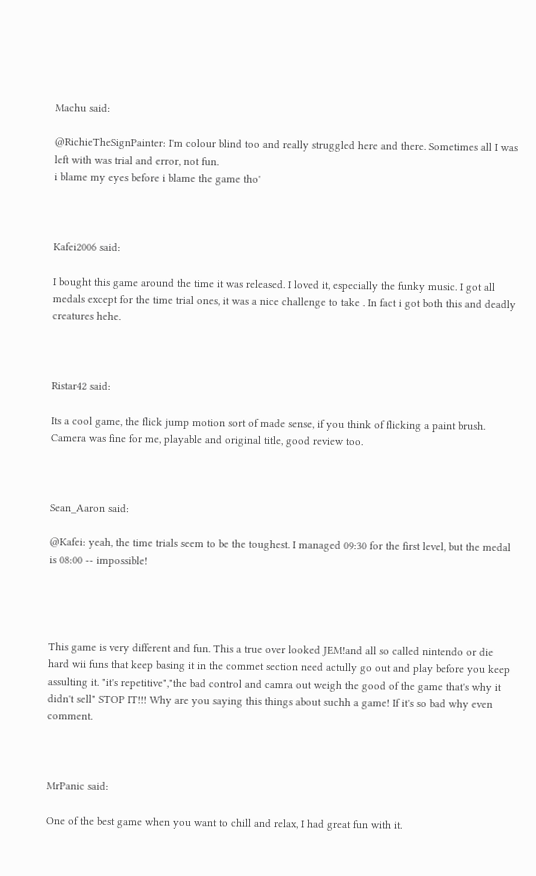Machu said:

@RichieTheSignPainter: I'm colour blind too and really struggled here and there. Sometimes all I was left with was trial and error, not fun.
i blame my eyes before i blame the game tho'



Kafei2006 said:

I bought this game around the time it was released. I loved it, especially the funky music. I got all medals except for the time trial ones, it was a nice challenge to take . In fact i got both this and deadly creatures hehe.



Ristar42 said:

Its a cool game, the flick jump motion sort of made sense, if you think of flicking a paint brush. Camera was fine for me, playable and original title, good review too.



Sean_Aaron said:

@Kafei: yeah, the time trials seem to be the toughest. I managed 09:30 for the first level, but the medal is 08:00 -- impossible!




This game is very different and fun. This a true over looked JEM!and all so called nintendo or die hard wii funs that keep basing it in the commet section need actully go out and play before you keep assulting it. "it's repetitive","the bad control and camra out weigh the good of the game that's why it didn't sell" STOP IT!!! Why are you saying this things about suchh a game! If it's so bad why even comment.



MrPanic said:

One of the best game when you want to chill and relax, I had great fun with it.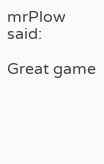mrPlow said:

Great game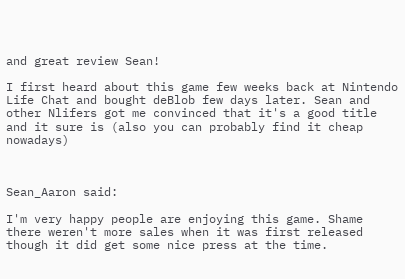and great review Sean!

I first heard about this game few weeks back at Nintendo Life Chat and bought deBlob few days later. Sean and other Nlifers got me convinced that it's a good title and it sure is (also you can probably find it cheap nowadays)



Sean_Aaron said:

I'm very happy people are enjoying this game. Shame there weren't more sales when it was first released though it did get some nice press at the time.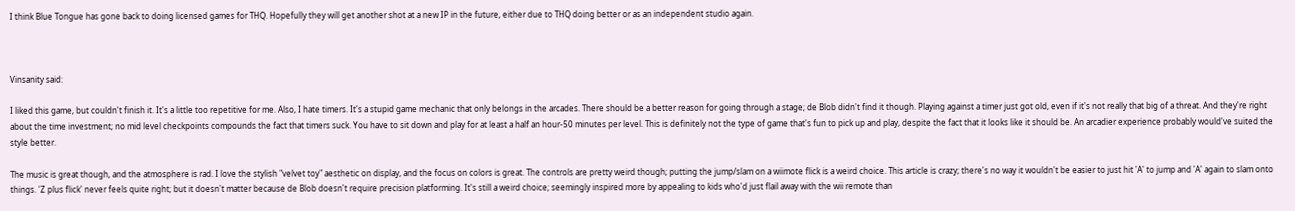I think Blue Tongue has gone back to doing licensed games for THQ. Hopefully they will get another shot at a new IP in the future, either due to THQ doing better or as an independent studio again.



Vinsanity said:

I liked this game, but couldn't finish it. It's a little too repetitive for me. Also, I hate timers. It's a stupid game mechanic that only belongs in the arcades. There should be a better reason for going through a stage; de Blob didn't find it though. Playing against a timer just got old, even if it's not really that big of a threat. And they're right about the time investment; no mid level checkpoints compounds the fact that timers suck. You have to sit down and play for at least a half an hour-50 minutes per level. This is definitely not the type of game that's fun to pick up and play, despite the fact that it looks like it should be. An arcadier experience probably would've suited the style better.

The music is great though, and the atmosphere is rad. I love the stylish "velvet toy" aesthetic on display, and the focus on colors is great. The controls are pretty weird though; putting the jump/slam on a wiimote flick is a weird choice. This article is crazy; there's no way it wouldn't be easier to just hit 'A' to jump and 'A' again to slam onto things. 'Z plus flick' never feels quite right; but it doesn't matter because de Blob doesn't require precision platforming. It's still a weird choice; seemingly inspired more by appealing to kids who'd just flail away with the wii remote than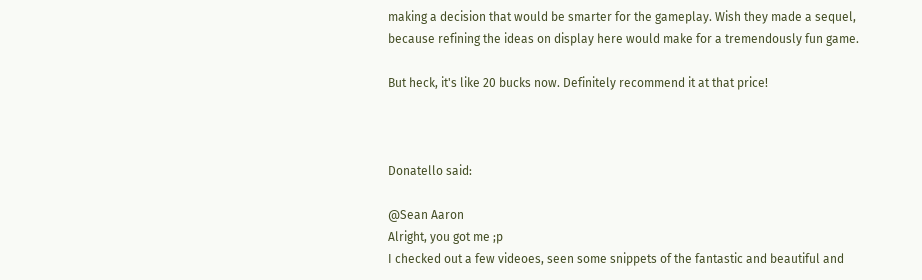making a decision that would be smarter for the gameplay. Wish they made a sequel, because refining the ideas on display here would make for a tremendously fun game.

But heck, it's like 20 bucks now. Definitely recommend it at that price!



Donatello said:

@Sean Aaron
Alright, you got me ;p
I checked out a few videoes, seen some snippets of the fantastic and beautiful and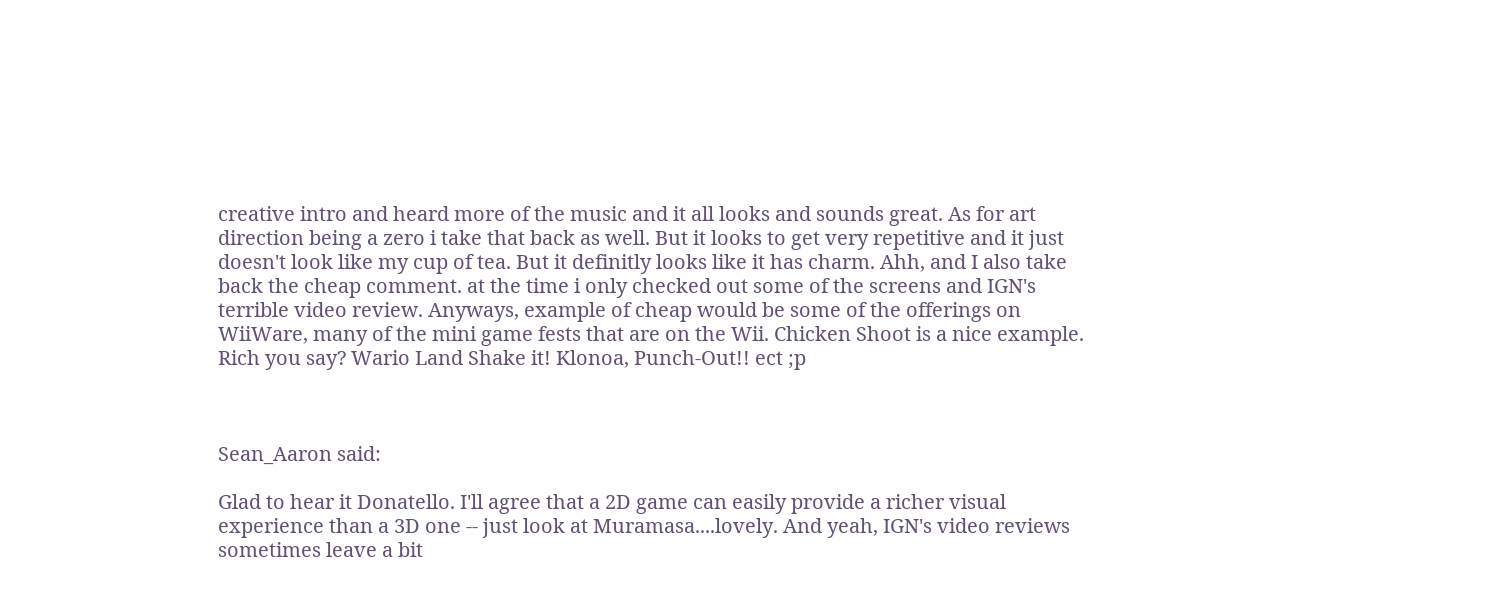creative intro and heard more of the music and it all looks and sounds great. As for art direction being a zero i take that back as well. But it looks to get very repetitive and it just doesn't look like my cup of tea. But it definitly looks like it has charm. Ahh, and I also take back the cheap comment. at the time i only checked out some of the screens and IGN's terrible video review. Anyways, example of cheap would be some of the offerings on WiiWare, many of the mini game fests that are on the Wii. Chicken Shoot is a nice example. Rich you say? Wario Land Shake it! Klonoa, Punch-Out!! ect ;p



Sean_Aaron said:

Glad to hear it Donatello. I'll agree that a 2D game can easily provide a richer visual experience than a 3D one -- just look at Muramasa....lovely. And yeah, IGN's video reviews sometimes leave a bit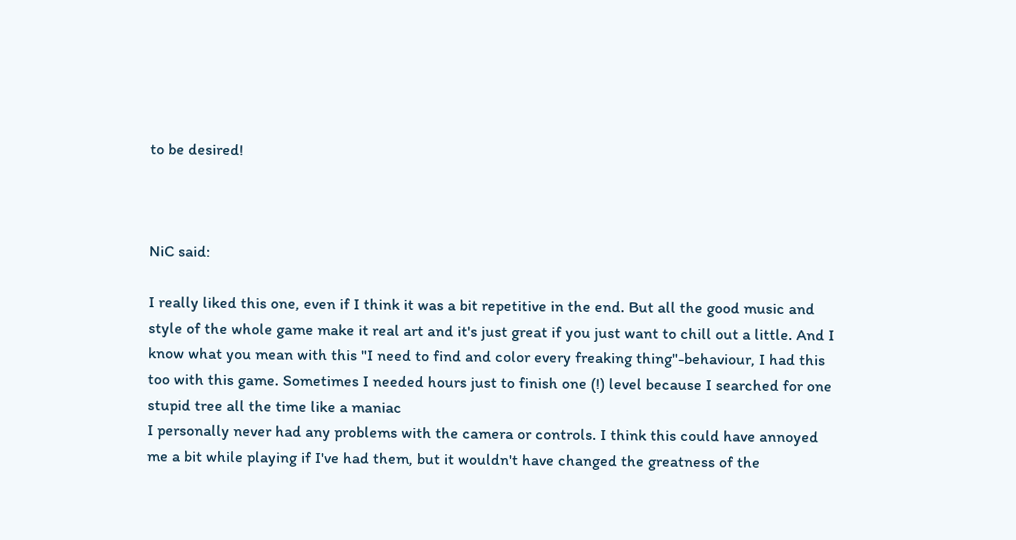to be desired!



NiC said:

I really liked this one, even if I think it was a bit repetitive in the end. But all the good music and style of the whole game make it real art and it's just great if you just want to chill out a little. And I know what you mean with this "I need to find and color every freaking thing"-behaviour, I had this too with this game. Sometimes I needed hours just to finish one (!) level because I searched for one stupid tree all the time like a maniac
I personally never had any problems with the camera or controls. I think this could have annoyed me a bit while playing if I've had them, but it wouldn't have changed the greatness of the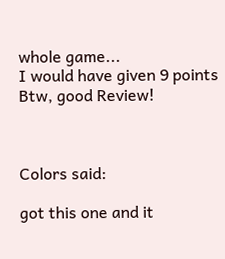whole game...
I would have given 9 points Btw, good Review!



Colors said:

got this one and it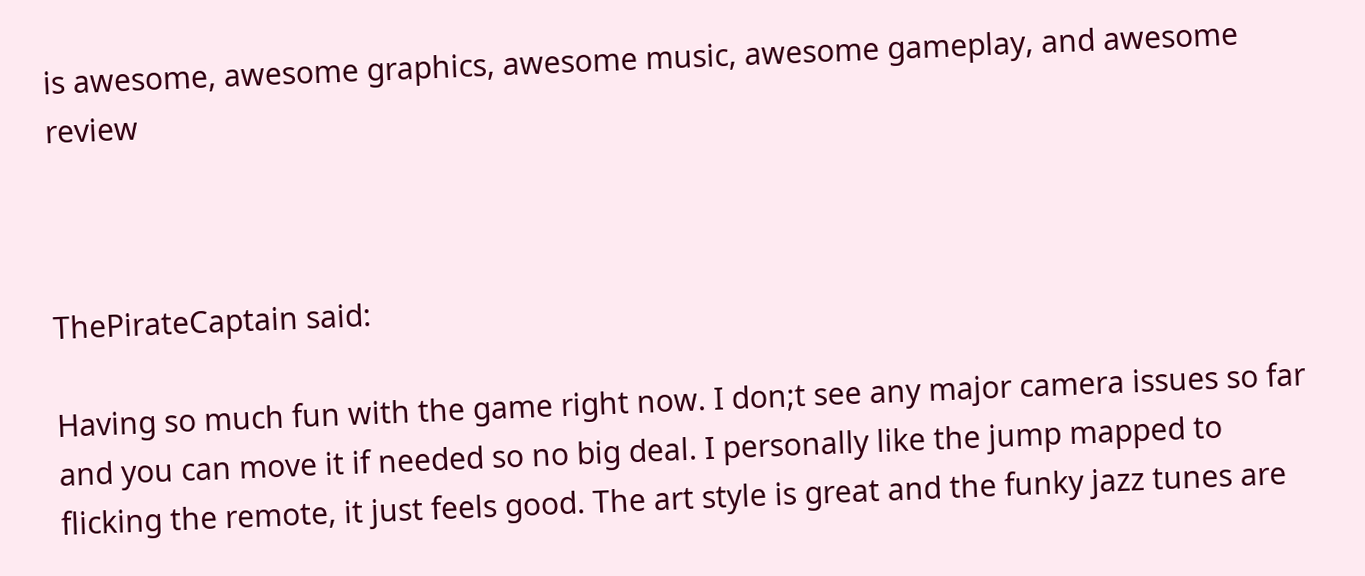is awesome, awesome graphics, awesome music, awesome gameplay, and awesome review



ThePirateCaptain said:

Having so much fun with the game right now. I don;t see any major camera issues so far and you can move it if needed so no big deal. I personally like the jump mapped to flicking the remote, it just feels good. The art style is great and the funky jazz tunes are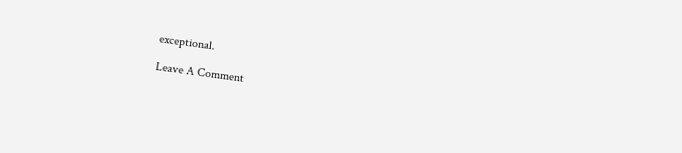exceptional.

Leave A Comment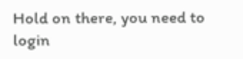Hold on there, you need to login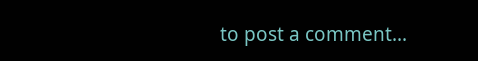to post a comment...